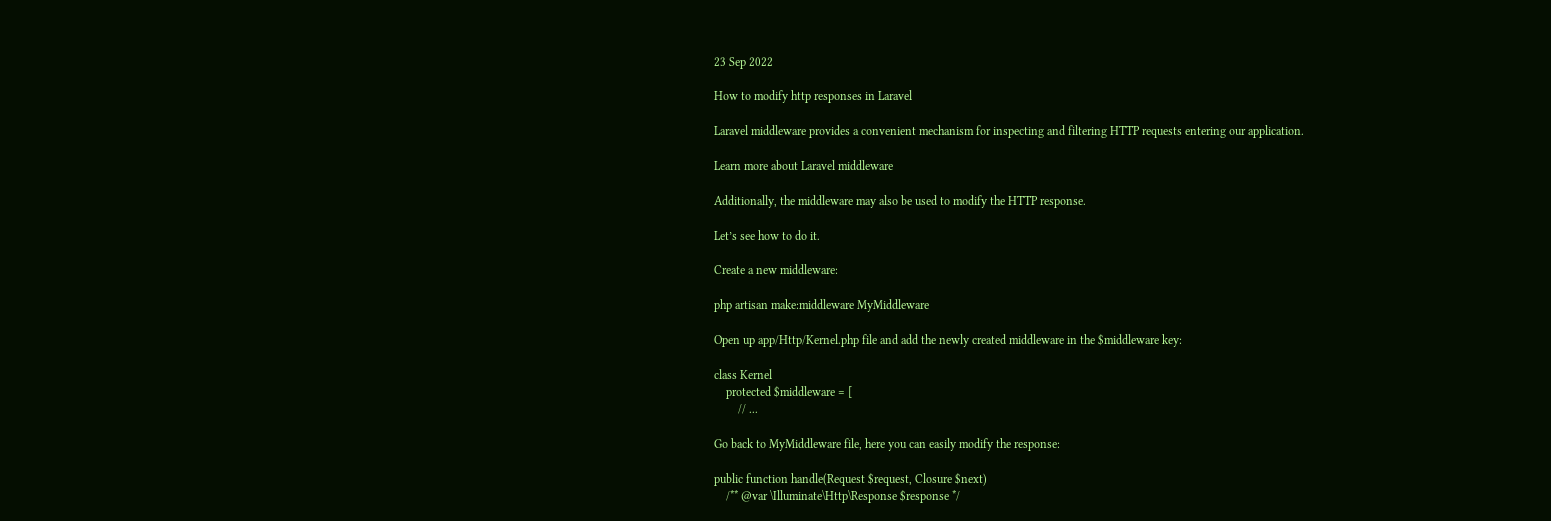23 Sep 2022

How to modify http responses in Laravel

Laravel middleware provides a convenient mechanism for inspecting and filtering HTTP requests entering our application.

Learn more about Laravel middleware

Additionally, the middleware may also be used to modify the HTTP response.

Let’s see how to do it.

Create a new middleware:

php artisan make:middleware MyMiddleware

Open up app/Http/Kernel.php file and add the newly created middleware in the $middleware key:

class Kernel
    protected $middleware = [
        // ...

Go back to MyMiddleware file, here you can easily modify the response:

public function handle(Request $request, Closure $next)
    /** @var \Illuminate\Http\Response $response */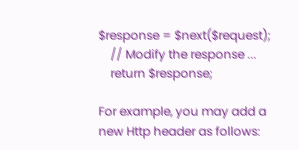$response = $next($request);
    // Modify the response ...
    return $response;

For example, you may add a new Http header as follows: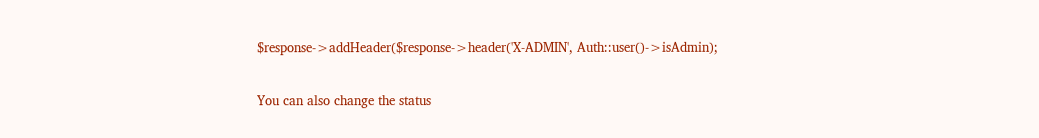$response->addHeader($response->header('X-ADMIN', Auth::user()->isAdmin);

You can also change the status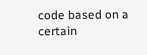code based on a certain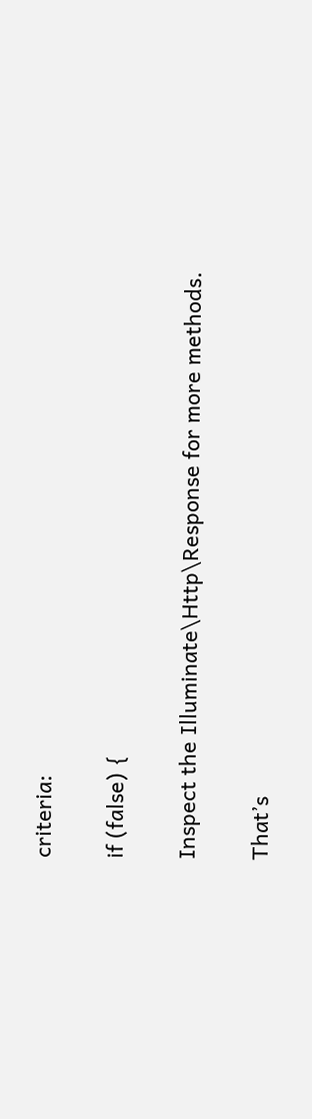criteria:

if (false) {

Inspect the Illuminate\Http\Response for more methods.

That’s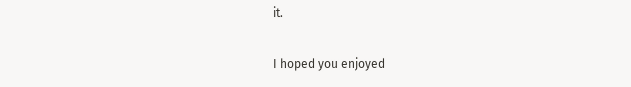it.

I hoped you enjoyed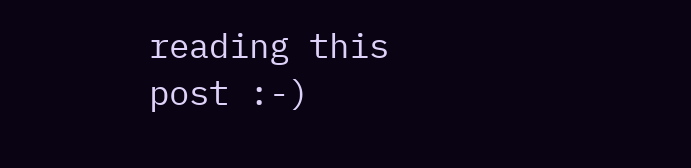reading this post :-)